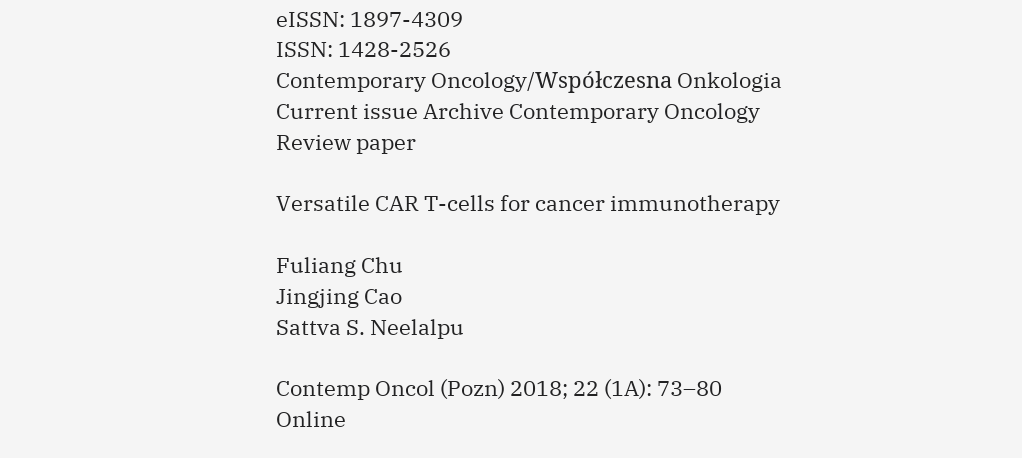eISSN: 1897-4309
ISSN: 1428-2526
Contemporary Oncology/Współczesna Onkologia
Current issue Archive Contemporary Oncology
Review paper

Versatile CAR T-cells for cancer immunotherapy

Fuliang Chu
Jingjing Cao
Sattva S. Neelalpu

Contemp Oncol (Pozn) 2018; 22 (1A): 73–80
Online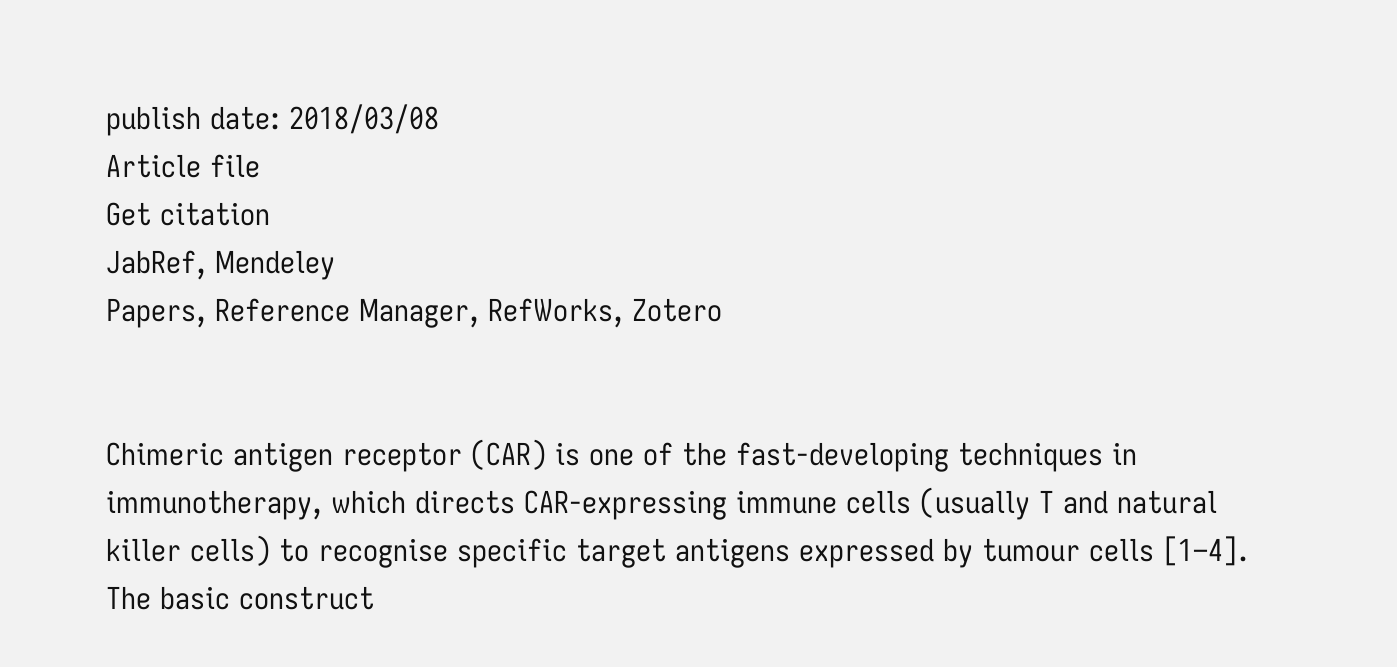publish date: 2018/03/08
Article file
Get citation
JabRef, Mendeley
Papers, Reference Manager, RefWorks, Zotero


Chimeric antigen receptor (CAR) is one of the fast-developing techniques in immunotherapy, which directs CAR-expressing immune cells (usually T and natural killer cells) to recognise specific target antigens expressed by tumour cells [1–4]. The basic construct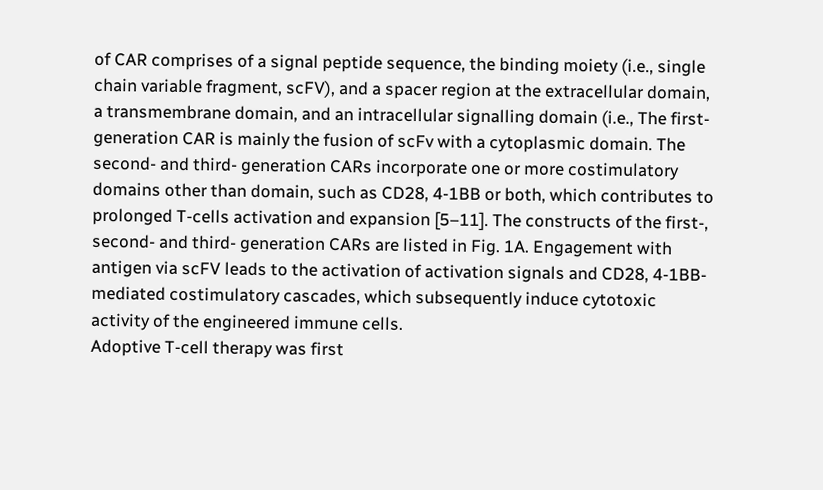of CAR comprises of a signal peptide sequence, the binding moiety (i.e., single chain variable fragment, scFV), and a spacer region at the extracellular domain, a transmembrane domain, and an intracellular signalling domain (i.e., The first-generation CAR is mainly the fusion of scFv with a cytoplasmic domain. The second- and third- generation CARs incorporate one or more costimulatory domains other than domain, such as CD28, 4-1BB or both, which contributes to prolonged T-cells activation and expansion [5–11]. The constructs of the first-, second- and third- generation CARs are listed in Fig. 1A. Engagement with antigen via scFV leads to the activation of activation signals and CD28, 4-1BB-mediated costimulatory cascades, which subsequently induce cytotoxic activity of the engineered immune cells.
Adoptive T-cell therapy was first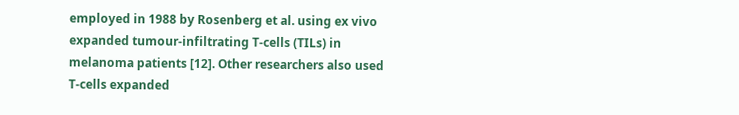employed in 1988 by Rosenberg et al. using ex vivo expanded tumour-infiltrating T-cells (TILs) in melanoma patients [12]. Other researchers also used T-cells expanded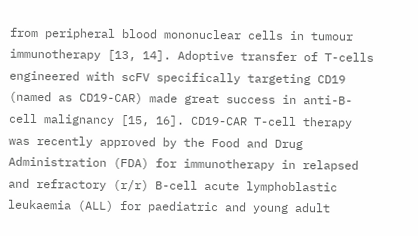from peripheral blood mononuclear cells in tumour immunotherapy [13, 14]. Adoptive transfer of T-cells engineered with scFV specifically targeting CD19 (named as CD19-CAR) made great success in anti-B-cell malignancy [15, 16]. CD19-CAR T-cell therapy was recently approved by the Food and Drug Administration (FDA) for immunotherapy in relapsed and refractory (r/r) B-cell acute lymphoblastic leukaemia (ALL) for paediatric and young adult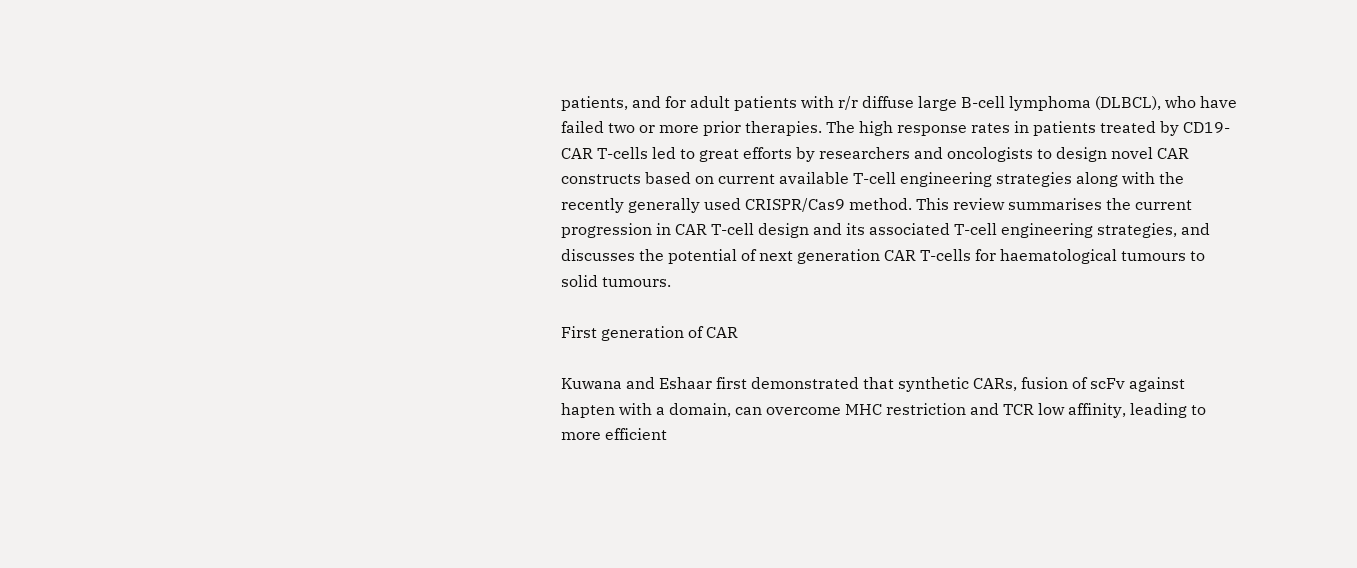patients, and for adult patients with r/r diffuse large B-cell lymphoma (DLBCL), who have failed two or more prior therapies. The high response rates in patients treated by CD19-CAR T-cells led to great efforts by researchers and oncologists to design novel CAR constructs based on current available T-cell engineering strategies along with the recently generally used CRISPR/Cas9 method. This review summarises the current progression in CAR T-cell design and its associated T-cell engineering strategies, and discusses the potential of next generation CAR T-cells for haematological tumours to solid tumours.

First generation of CAR

Kuwana and Eshaar first demonstrated that synthetic CARs, fusion of scFv against hapten with a domain, can overcome MHC restriction and TCR low affinity, leading to more efficient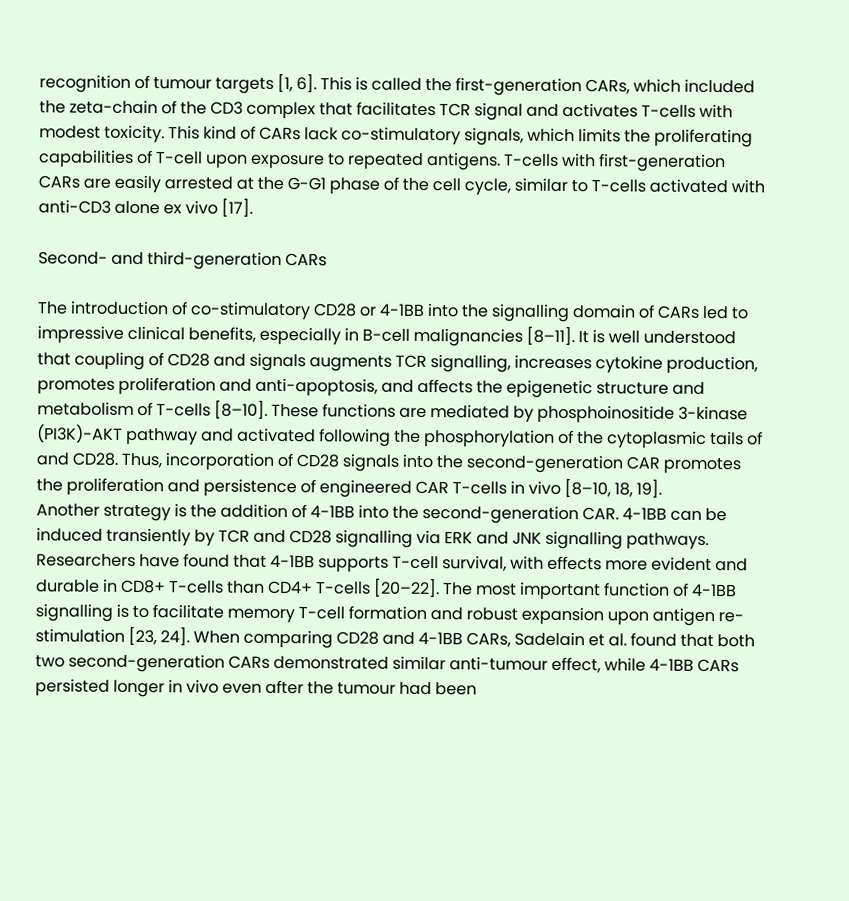recognition of tumour targets [1, 6]. This is called the first-generation CARs, which included the zeta-chain of the CD3 complex that facilitates TCR signal and activates T-cells with modest toxicity. This kind of CARs lack co-stimulatory signals, which limits the proliferating capabilities of T-cell upon exposure to repeated antigens. T-cells with first-generation CARs are easily arrested at the G-G1 phase of the cell cycle, similar to T-cells activated with anti-CD3 alone ex vivo [17].

Second- and third-generation CARs

The introduction of co-stimulatory CD28 or 4-1BB into the signalling domain of CARs led to impressive clinical benefits, especially in B-cell malignancies [8–11]. It is well understood that coupling of CD28 and signals augments TCR signalling, increases cytokine production, promotes proliferation and anti-apoptosis, and affects the epigenetic structure and metabolism of T-cells [8–10]. These functions are mediated by phosphoinositide 3-kinase (PI3K)-AKT pathway and activated following the phosphorylation of the cytoplasmic tails of and CD28. Thus, incorporation of CD28 signals into the second-generation CAR promotes the proliferation and persistence of engineered CAR T-cells in vivo [8–10, 18, 19].
Another strategy is the addition of 4-1BB into the second-generation CAR. 4-1BB can be induced transiently by TCR and CD28 signalling via ERK and JNK signalling pathways. Researchers have found that 4-1BB supports T-cell survival, with effects more evident and durable in CD8+ T-cells than CD4+ T-cells [20–22]. The most important function of 4-1BB signalling is to facilitate memory T-cell formation and robust expansion upon antigen re-stimulation [23, 24]. When comparing CD28 and 4-1BB CARs, Sadelain et al. found that both two second-generation CARs demonstrated similar anti-tumour effect, while 4-1BB CARs persisted longer in vivo even after the tumour had been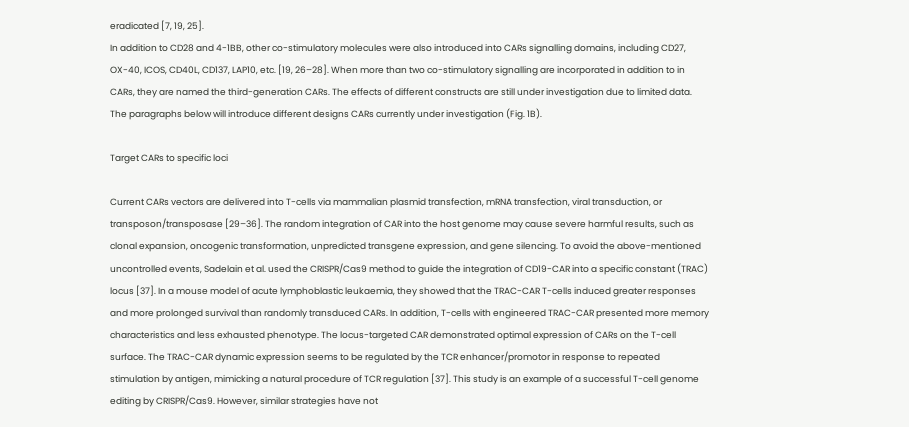eradicated [7, 19, 25].
In addition to CD28 and 4-1BB, other co-stimulatory molecules were also introduced into CARs signalling domains, including CD27, OX-40, ICOS, CD40L, CD137, LAP10, etc. [19, 26–28]. When more than two co-stimulatory signalling are incorporated in addition to in CARs, they are named the third-generation CARs. The effects of different constructs are still under investigation due to limited data. The paragraphs below will introduce different designs CARs currently under investigation (Fig. 1B).

Target CARs to specific loci

Current CARs vectors are delivered into T-cells via mammalian plasmid transfection, mRNA transfection, viral transduction, or transposon/transposase [29–36]. The random integration of CAR into the host genome may cause severe harmful results, such as clonal expansion, oncogenic transformation, unpredicted transgene expression, and gene silencing. To avoid the above-mentioned uncontrolled events, Sadelain et al. used the CRISPR/Cas9 method to guide the integration of CD19-CAR into a specific constant (TRAC) locus [37]. In a mouse model of acute lymphoblastic leukaemia, they showed that the TRAC-CAR T-cells induced greater responses and more prolonged survival than randomly transduced CARs. In addition, T-cells with engineered TRAC-CAR presented more memory characteristics and less exhausted phenotype. The locus-targeted CAR demonstrated optimal expression of CARs on the T-cell surface. The TRAC-CAR dynamic expression seems to be regulated by the TCR enhancer/promotor in response to repeated stimulation by antigen, mimicking a natural procedure of TCR regulation [37]. This study is an example of a successful T-cell genome editing by CRISPR/Cas9. However, similar strategies have not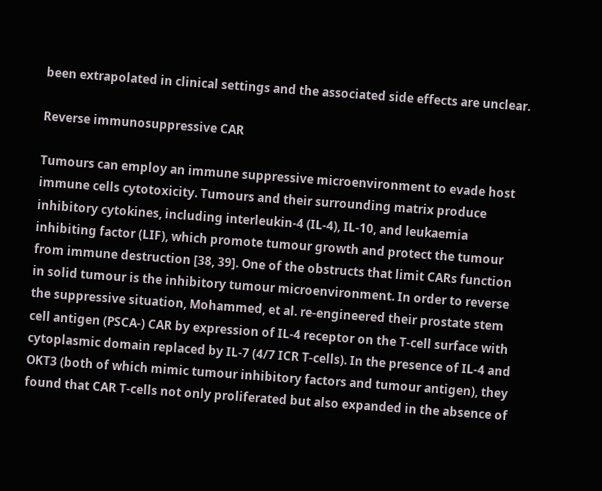been extrapolated in clinical settings and the associated side effects are unclear.

Reverse immunosuppressive CAR

Tumours can employ an immune suppressive microenvironment to evade host immune cells cytotoxicity. Tumours and their surrounding matrix produce inhibitory cytokines, including interleukin-4 (IL-4), IL-10, and leukaemia inhibiting factor (LIF), which promote tumour growth and protect the tumour from immune destruction [38, 39]. One of the obstructs that limit CARs function in solid tumour is the inhibitory tumour microenvironment. In order to reverse the suppressive situation, Mohammed, et al. re-engineered their prostate stem cell antigen (PSCA-) CAR by expression of IL-4 receptor on the T-cell surface with cytoplasmic domain replaced by IL-7 (4/7 ICR T-cells). In the presence of IL-4 and OKT3 (both of which mimic tumour inhibitory factors and tumour antigen), they found that CAR T-cells not only proliferated but also expanded in the absence of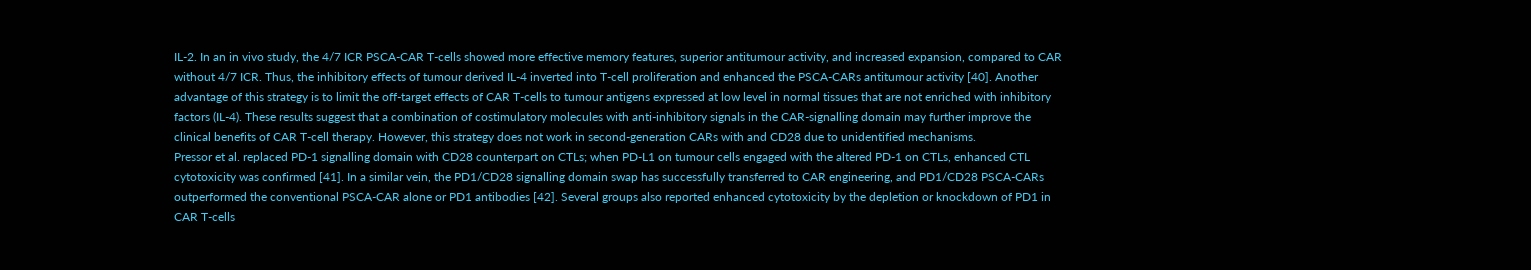IL-2. In an in vivo study, the 4/7 ICR PSCA-CAR T-cells showed more effective memory features, superior antitumour activity, and increased expansion, compared to CAR without 4/7 ICR. Thus, the inhibitory effects of tumour derived IL-4 inverted into T-cell proliferation and enhanced the PSCA-CARs antitumour activity [40]. Another advantage of this strategy is to limit the off-target effects of CAR T-cells to tumour antigens expressed at low level in normal tissues that are not enriched with inhibitory factors (IL-4). These results suggest that a combination of costimulatory molecules with anti-inhibitory signals in the CAR-signalling domain may further improve the clinical benefits of CAR T-cell therapy. However, this strategy does not work in second-generation CARs with and CD28 due to unidentified mechanisms.
Pressor et al. replaced PD-1 signalling domain with CD28 counterpart on CTLs; when PD-L1 on tumour cells engaged with the altered PD-1 on CTLs, enhanced CTL cytotoxicity was confirmed [41]. In a similar vein, the PD1/CD28 signalling domain swap has successfully transferred to CAR engineering, and PD1/CD28 PSCA-CARs outperformed the conventional PSCA-CAR alone or PD1 antibodies [42]. Several groups also reported enhanced cytotoxicity by the depletion or knockdown of PD1 in CAR T-cells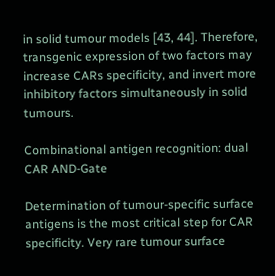in solid tumour models [43, 44]. Therefore, transgenic expression of two factors may increase CARs specificity, and invert more inhibitory factors simultaneously in solid tumours.

Combinational antigen recognition: dual CAR AND-Gate

Determination of tumour-specific surface antigens is the most critical step for CAR specificity. Very rare tumour surface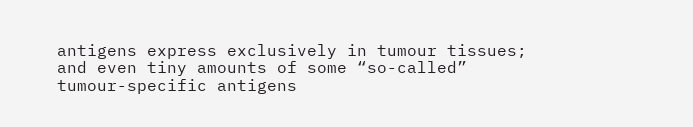antigens express exclusively in tumour tissues; and even tiny amounts of some “so-called” tumour-specific antigens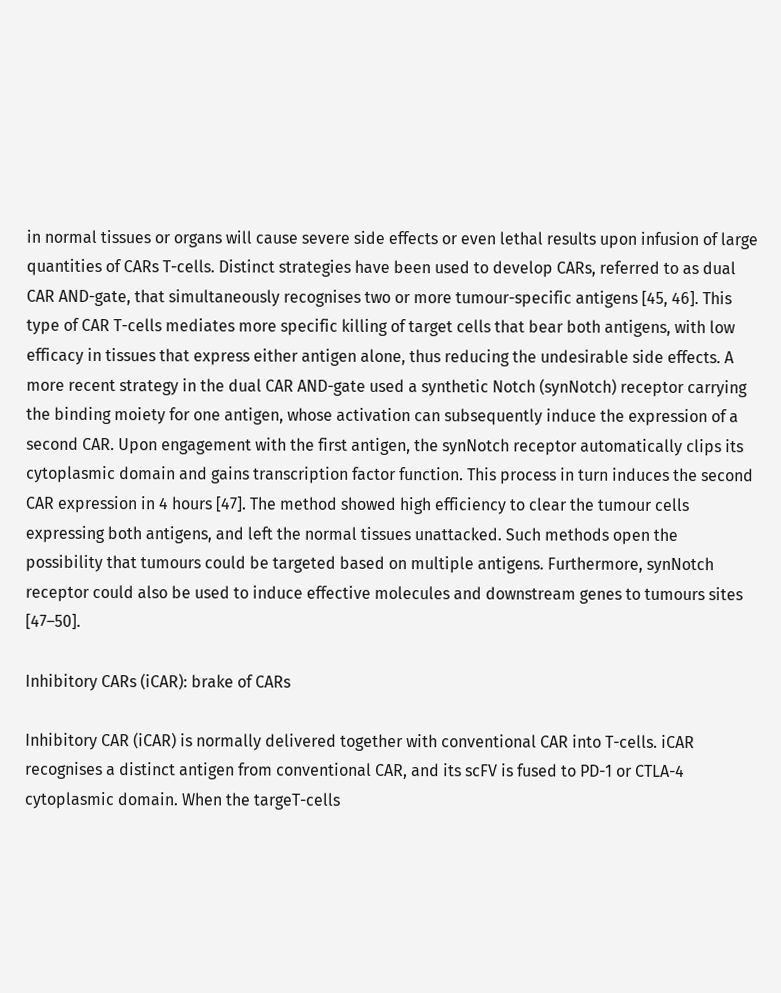in normal tissues or organs will cause severe side effects or even lethal results upon infusion of large quantities of CARs T-cells. Distinct strategies have been used to develop CARs, referred to as dual CAR AND-gate, that simultaneously recognises two or more tumour-specific antigens [45, 46]. This type of CAR T-cells mediates more specific killing of target cells that bear both antigens, with low efficacy in tissues that express either antigen alone, thus reducing the undesirable side effects. A more recent strategy in the dual CAR AND-gate used a synthetic Notch (synNotch) receptor carrying the binding moiety for one antigen, whose activation can subsequently induce the expression of a second CAR. Upon engagement with the first antigen, the synNotch receptor automatically clips its cytoplasmic domain and gains transcription factor function. This process in turn induces the second CAR expression in 4 hours [47]. The method showed high efficiency to clear the tumour cells expressing both antigens, and left the normal tissues unattacked. Such methods open the possibility that tumours could be targeted based on multiple antigens. Furthermore, synNotch receptor could also be used to induce effective molecules and downstream genes to tumours sites [47–50].

Inhibitory CARs (iCAR): brake of CARs

Inhibitory CAR (iCAR) is normally delivered together with conventional CAR into T-cells. iCAR recognises a distinct antigen from conventional CAR, and its scFV is fused to PD-1 or CTLA-4 cytoplasmic domain. When the targeT-cells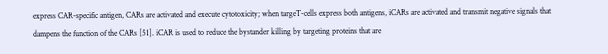express CAR-specific antigen, CARs are activated and execute cytotoxicity; when targeT-cells express both antigens, iCARs are activated and transmit negative signals that dampens the function of the CARs [51]. iCAR is used to reduce the bystander killing by targeting proteins that are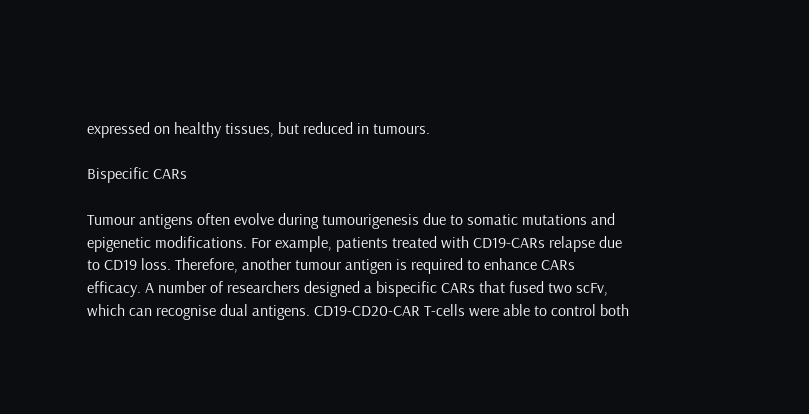expressed on healthy tissues, but reduced in tumours.

Bispecific CARs

Tumour antigens often evolve during tumourigenesis due to somatic mutations and epigenetic modifications. For example, patients treated with CD19-CARs relapse due to CD19 loss. Therefore, another tumour antigen is required to enhance CARs efficacy. A number of researchers designed a bispecific CARs that fused two scFv, which can recognise dual antigens. CD19-CD20-CAR T-cells were able to control both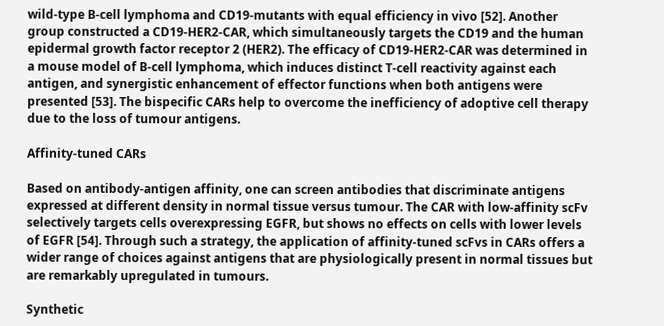wild-type B-cell lymphoma and CD19-mutants with equal efficiency in vivo [52]. Another group constructed a CD19-HER2-CAR, which simultaneously targets the CD19 and the human epidermal growth factor receptor 2 (HER2). The efficacy of CD19-HER2-CAR was determined in a mouse model of B-cell lymphoma, which induces distinct T-cell reactivity against each antigen, and synergistic enhancement of effector functions when both antigens were presented [53]. The bispecific CARs help to overcome the inefficiency of adoptive cell therapy due to the loss of tumour antigens.

Affinity-tuned CARs

Based on antibody-antigen affinity, one can screen antibodies that discriminate antigens expressed at different density in normal tissue versus tumour. The CAR with low-affinity scFv selectively targets cells overexpressing EGFR, but shows no effects on cells with lower levels of EGFR [54]. Through such a strategy, the application of affinity-tuned scFvs in CARs offers a wider range of choices against antigens that are physiologically present in normal tissues but are remarkably upregulated in tumours.

Synthetic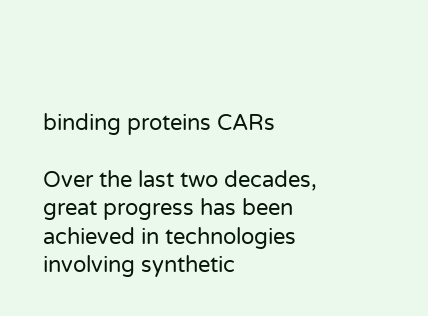binding proteins CARs

Over the last two decades, great progress has been achieved in technologies involving synthetic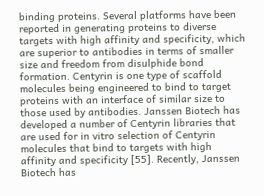binding proteins. Several platforms have been reported in generating proteins to diverse targets with high affinity and specificity, which are superior to antibodies in terms of smaller size and freedom from disulphide bond formation. Centyrin is one type of scaffold molecules being engineered to bind to target proteins with an interface of similar size to those used by antibodies. Janssen Biotech has developed a number of Centyrin libraries that are used for in vitro selection of Centyrin molecules that bind to targets with high affinity and specificity [55]. Recently, Janssen Biotech has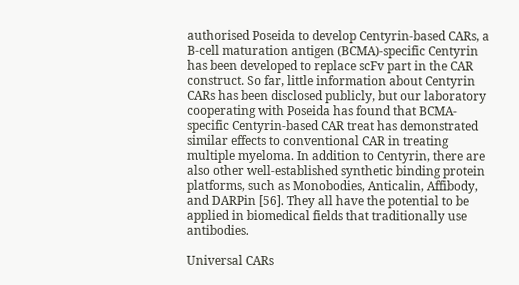authorised Poseida to develop Centyrin-based CARs, a B-cell maturation antigen (BCMA)-specific Centyrin has been developed to replace scFv part in the CAR construct. So far, little information about Centyrin CARs has been disclosed publicly, but our laboratory cooperating with Poseida has found that BCMA-specific Centyrin-based CAR treat has demonstrated similar effects to conventional CAR in treating multiple myeloma. In addition to Centyrin, there are also other well-established synthetic binding protein platforms, such as Monobodies, Anticalin, Affibody, and DARPin [56]. They all have the potential to be applied in biomedical fields that traditionally use antibodies.

Universal CARs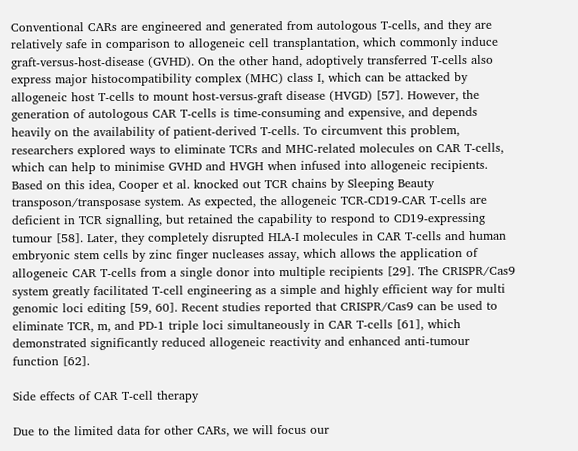Conventional CARs are engineered and generated from autologous T-cells, and they are relatively safe in comparison to allogeneic cell transplantation, which commonly induce graft-versus-host-disease (GVHD). On the other hand, adoptively transferred T-cells also express major histocompatibility complex (MHC) class I, which can be attacked by allogeneic host T-cells to mount host-versus-graft disease (HVGD) [57]. However, the generation of autologous CAR T-cells is time-consuming and expensive, and depends heavily on the availability of patient-derived T-cells. To circumvent this problem, researchers explored ways to eliminate TCRs and MHC-related molecules on CAR T-cells, which can help to minimise GVHD and HVGH when infused into allogeneic recipients. Based on this idea, Cooper et al. knocked out TCR chains by Sleeping Beauty transposon/transposase system. As expected, the allogeneic TCR-CD19-CAR T-cells are deficient in TCR signalling, but retained the capability to respond to CD19-expressing tumour [58]. Later, they completely disrupted HLA-I molecules in CAR T-cells and human embryonic stem cells by zinc finger nucleases assay, which allows the application of allogeneic CAR T-cells from a single donor into multiple recipients [29]. The CRISPR/Cas9 system greatly facilitated T-cell engineering as a simple and highly efficient way for multi genomic loci editing [59, 60]. Recent studies reported that CRISPR/Cas9 can be used to eliminate TCR, m, and PD-1 triple loci simultaneously in CAR T-cells [61], which demonstrated significantly reduced allogeneic reactivity and enhanced anti-tumour function [62].

Side effects of CAR T-cell therapy

Due to the limited data for other CARs, we will focus our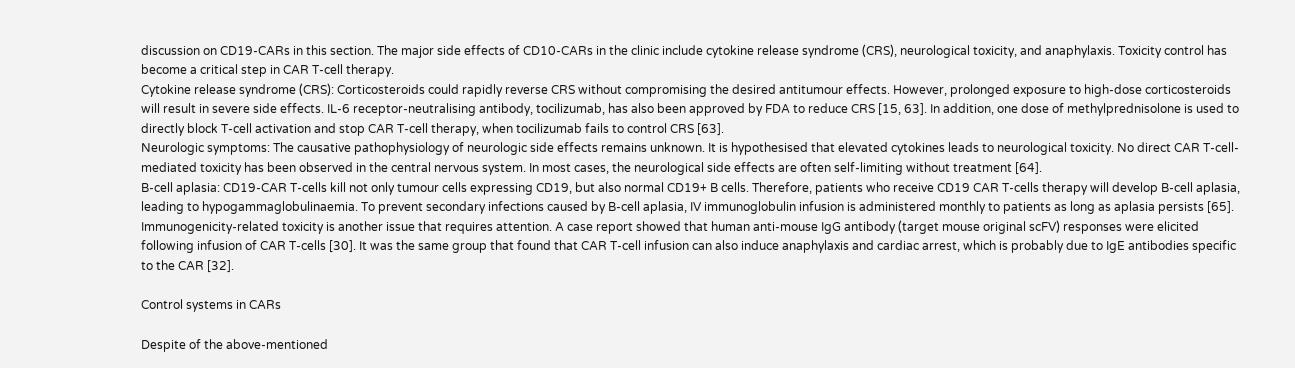discussion on CD19-CARs in this section. The major side effects of CD10-CARs in the clinic include cytokine release syndrome (CRS), neurological toxicity, and anaphylaxis. Toxicity control has become a critical step in CAR T-cell therapy.
Cytokine release syndrome (CRS): Corticosteroids could rapidly reverse CRS without compromising the desired antitumour effects. However, prolonged exposure to high-dose corticosteroids will result in severe side effects. IL-6 receptor-neutralising antibody, tocilizumab, has also been approved by FDA to reduce CRS [15, 63]. In addition, one dose of methylprednisolone is used to directly block T-cell activation and stop CAR T-cell therapy, when tocilizumab fails to control CRS [63].
Neurologic symptoms: The causative pathophysiology of neurologic side effects remains unknown. It is hypothesised that elevated cytokines leads to neurological toxicity. No direct CAR T-cell-mediated toxicity has been observed in the central nervous system. In most cases, the neurological side effects are often self-limiting without treatment [64].
B-cell aplasia: CD19-CAR T-cells kill not only tumour cells expressing CD19, but also normal CD19+ B cells. Therefore, patients who receive CD19 CAR T-cells therapy will develop B-cell aplasia, leading to hypogammaglobulinaemia. To prevent secondary infections caused by B-cell aplasia, IV immunoglobulin infusion is administered monthly to patients as long as aplasia persists [65].
Immunogenicity-related toxicity is another issue that requires attention. A case report showed that human anti-mouse IgG antibody (target mouse original scFV) responses were elicited following infusion of CAR T-cells [30]. It was the same group that found that CAR T-cell infusion can also induce anaphylaxis and cardiac arrest, which is probably due to IgE antibodies specific to the CAR [32].

Control systems in CARs

Despite of the above-mentioned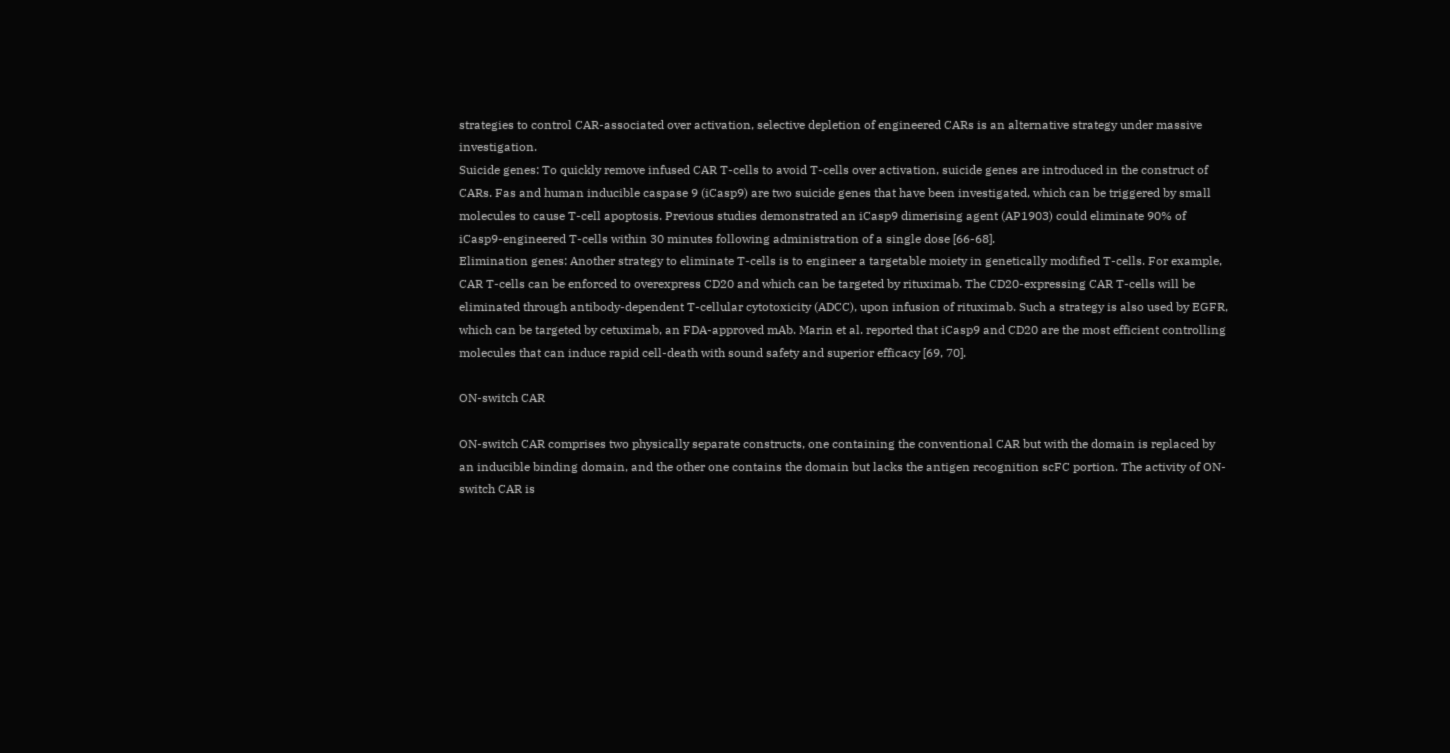strategies to control CAR-associated over activation, selective depletion of engineered CARs is an alternative strategy under massive investigation.
Suicide genes: To quickly remove infused CAR T-cells to avoid T-cells over activation, suicide genes are introduced in the construct of CARs. Fas and human inducible caspase 9 (iCasp9) are two suicide genes that have been investigated, which can be triggered by small molecules to cause T-cell apoptosis. Previous studies demonstrated an iCasp9 dimerising agent (AP1903) could eliminate 90% of iCasp9-engineered T-cells within 30 minutes following administration of a single dose [66-68].
Elimination genes: Another strategy to eliminate T-cells is to engineer a targetable moiety in genetically modified T-cells. For example, CAR T-cells can be enforced to overexpress CD20 and which can be targeted by rituximab. The CD20-expressing CAR T-cells will be eliminated through antibody-dependent T-cellular cytotoxicity (ADCC), upon infusion of rituximab. Such a strategy is also used by EGFR, which can be targeted by cetuximab, an FDA-approved mAb. Marin et al. reported that iCasp9 and CD20 are the most efficient controlling molecules that can induce rapid cell-death with sound safety and superior efficacy [69, 70].

ON-switch CAR

ON-switch CAR comprises two physically separate constructs, one containing the conventional CAR but with the domain is replaced by an inducible binding domain, and the other one contains the domain but lacks the antigen recognition scFC portion. The activity of ON-switch CAR is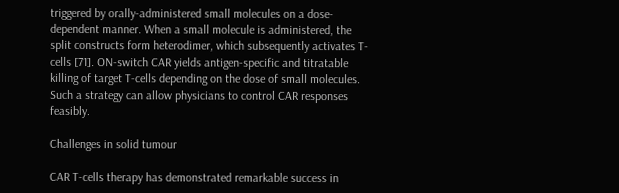triggered by orally-administered small molecules on a dose-dependent manner. When a small molecule is administered, the split constructs form heterodimer, which subsequently activates T-cells [71]. ON-switch CAR yields antigen-specific and titratable killing of target T-cells depending on the dose of small molecules. Such a strategy can allow physicians to control CAR responses feasibly.

Challenges in solid tumour

CAR T-cells therapy has demonstrated remarkable success in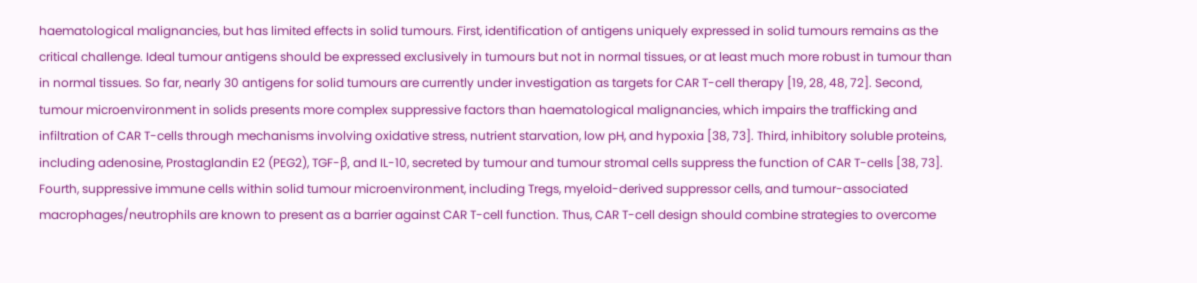haematological malignancies, but has limited effects in solid tumours. First, identification of antigens uniquely expressed in solid tumours remains as the critical challenge. Ideal tumour antigens should be expressed exclusively in tumours but not in normal tissues, or at least much more robust in tumour than in normal tissues. So far, nearly 30 antigens for solid tumours are currently under investigation as targets for CAR T-cell therapy [19, 28, 48, 72]. Second, tumour microenvironment in solids presents more complex suppressive factors than haematological malignancies, which impairs the trafficking and infiltration of CAR T-cells through mechanisms involving oxidative stress, nutrient starvation, low pH, and hypoxia [38, 73]. Third, inhibitory soluble proteins, including adenosine, Prostaglandin E2 (PEG2), TGF-β, and IL-10, secreted by tumour and tumour stromal cells suppress the function of CAR T-cells [38, 73]. Fourth, suppressive immune cells within solid tumour microenvironment, including Tregs, myeloid-derived suppressor cells, and tumour-associated macrophages/neutrophils are known to present as a barrier against CAR T-cell function. Thus, CAR T-cell design should combine strategies to overcome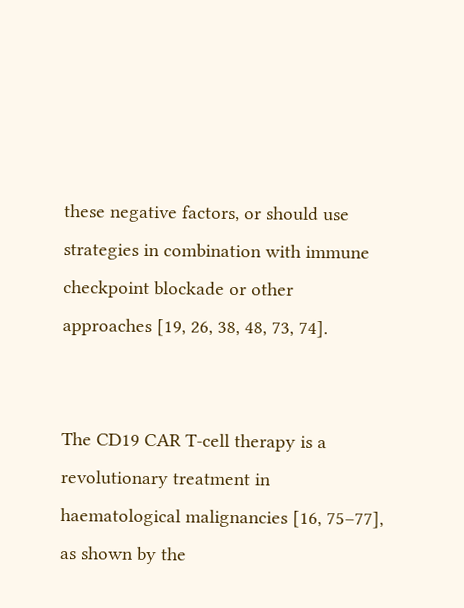these negative factors, or should use strategies in combination with immune checkpoint blockade or other approaches [19, 26, 38, 48, 73, 74].


The CD19 CAR T-cell therapy is a revolutionary treatment in haematological malignancies [16, 75–77], as shown by the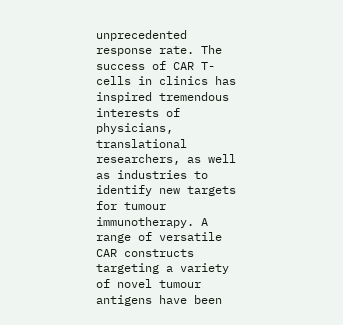unprecedented response rate. The success of CAR T-cells in clinics has inspired tremendous interests of physicians, translational researchers, as well as industries to identify new targets for tumour immunotherapy. A range of versatile CAR constructs targeting a variety of novel tumour antigens have been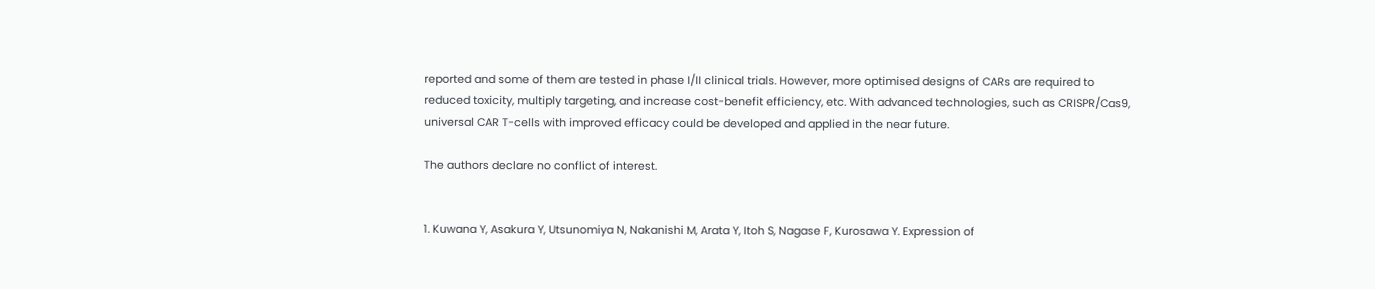reported and some of them are tested in phase I/II clinical trials. However, more optimised designs of CARs are required to reduced toxicity, multiply targeting, and increase cost-benefit efficiency, etc. With advanced technologies, such as CRISPR/Cas9, universal CAR T-cells with improved efficacy could be developed and applied in the near future.

The authors declare no conflict of interest.


1. Kuwana Y, Asakura Y, Utsunomiya N, Nakanishi M, Arata Y, Itoh S, Nagase F, Kurosawa Y. Expression of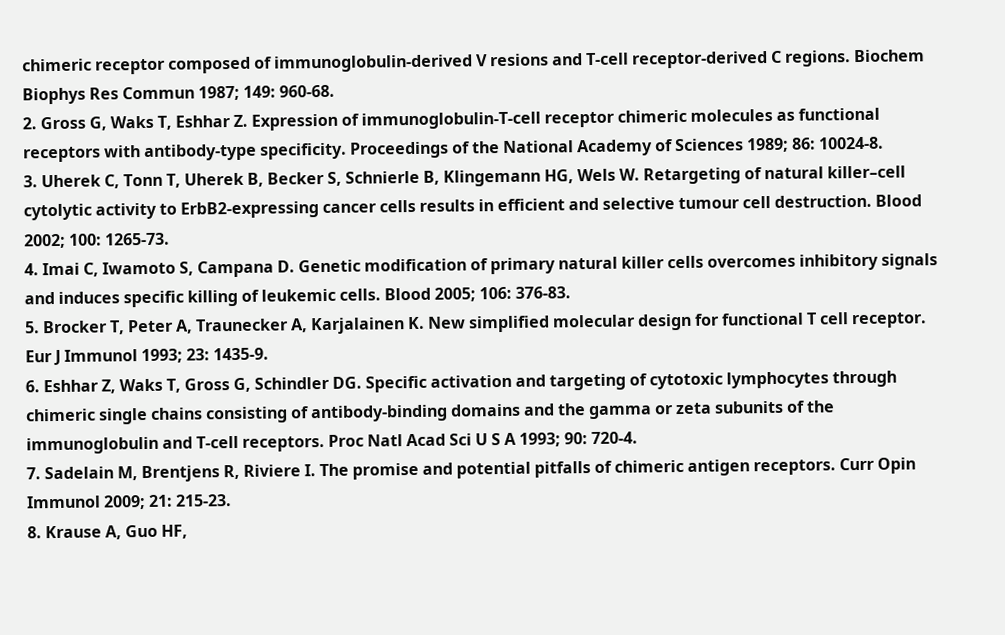chimeric receptor composed of immunoglobulin-derived V resions and T-cell receptor-derived C regions. Biochem Biophys Res Commun 1987; 149: 960-68.
2. Gross G, Waks T, Eshhar Z. Expression of immunoglobulin-T-cell receptor chimeric molecules as functional receptors with antibody-type specificity. Proceedings of the National Academy of Sciences 1989; 86: 10024-8.
3. Uherek C, Tonn T, Uherek B, Becker S, Schnierle B, Klingemann HG, Wels W. Retargeting of natural killer–cell cytolytic activity to ErbB2-expressing cancer cells results in efficient and selective tumour cell destruction. Blood 2002; 100: 1265-73.
4. Imai C, Iwamoto S, Campana D. Genetic modification of primary natural killer cells overcomes inhibitory signals and induces specific killing of leukemic cells. Blood 2005; 106: 376-83.
5. Brocker T, Peter A, Traunecker A, Karjalainen K. New simplified molecular design for functional T cell receptor. Eur J Immunol 1993; 23: 1435-9.
6. Eshhar Z, Waks T, Gross G, Schindler DG. Specific activation and targeting of cytotoxic lymphocytes through chimeric single chains consisting of antibody-binding domains and the gamma or zeta subunits of the immunoglobulin and T-cell receptors. Proc Natl Acad Sci U S A 1993; 90: 720-4.
7. Sadelain M, Brentjens R, Riviere I. The promise and potential pitfalls of chimeric antigen receptors. Curr Opin Immunol 2009; 21: 215-23.
8. Krause A, Guo HF,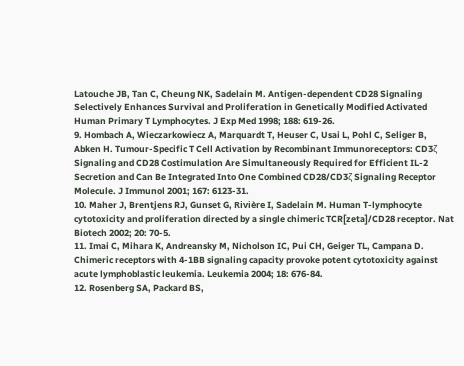Latouche JB, Tan C, Cheung NK, Sadelain M. Antigen-dependent CD28 Signaling Selectively Enhances Survival and Proliferation in Genetically Modified Activated Human Primary T Lymphocytes. J Exp Med 1998; 188: 619-26.
9. Hombach A, Wieczarkowiecz A, Marquardt T, Heuser C, Usai L, Pohl C, Seliger B, Abken H. Tumour-Specific T Cell Activation by Recombinant Immunoreceptors: CD3ζ Signaling and CD28 Costimulation Are Simultaneously Required for Efficient IL-2 Secretion and Can Be Integrated Into One Combined CD28/CD3ζ Signaling Receptor Molecule. J Immunol 2001; 167: 6123-31.
10. Maher J, Brentjens RJ, Gunset G, Rivière I, Sadelain M. Human T-lymphocyte cytotoxicity and proliferation directed by a single chimeric TCR[zeta]/CD28 receptor. Nat Biotech 2002; 20: 70-5.
11. Imai C, Mihara K, Andreansky M, Nicholson IC, Pui CH, Geiger TL, Campana D. Chimeric receptors with 4-1BB signaling capacity provoke potent cytotoxicity against acute lymphoblastic leukemia. Leukemia 2004; 18: 676-84.
12. Rosenberg SA, Packard BS,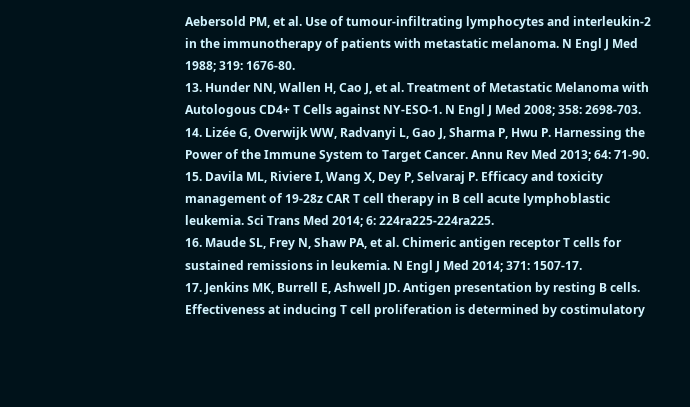Aebersold PM, et al. Use of tumour-infiltrating lymphocytes and interleukin-2 in the immunotherapy of patients with metastatic melanoma. N Engl J Med 1988; 319: 1676-80.
13. Hunder NN, Wallen H, Cao J, et al. Treatment of Metastatic Melanoma with Autologous CD4+ T Cells against NY-ESO-1. N Engl J Med 2008; 358: 2698-703.
14. Lizée G, Overwijk WW, Radvanyi L, Gao J, Sharma P, Hwu P. Harnessing the Power of the Immune System to Target Cancer. Annu Rev Med 2013; 64: 71-90.
15. Davila ML, Riviere I, Wang X, Dey P, Selvaraj P. Efficacy and toxicity management of 19-28z CAR T cell therapy in B cell acute lymphoblastic leukemia. Sci Trans Med 2014; 6: 224ra225-224ra225.
16. Maude SL, Frey N, Shaw PA, et al. Chimeric antigen receptor T cells for sustained remissions in leukemia. N Engl J Med 2014; 371: 1507-17.
17. Jenkins MK, Burrell E, Ashwell JD. Antigen presentation by resting B cells. Effectiveness at inducing T cell proliferation is determined by costimulatory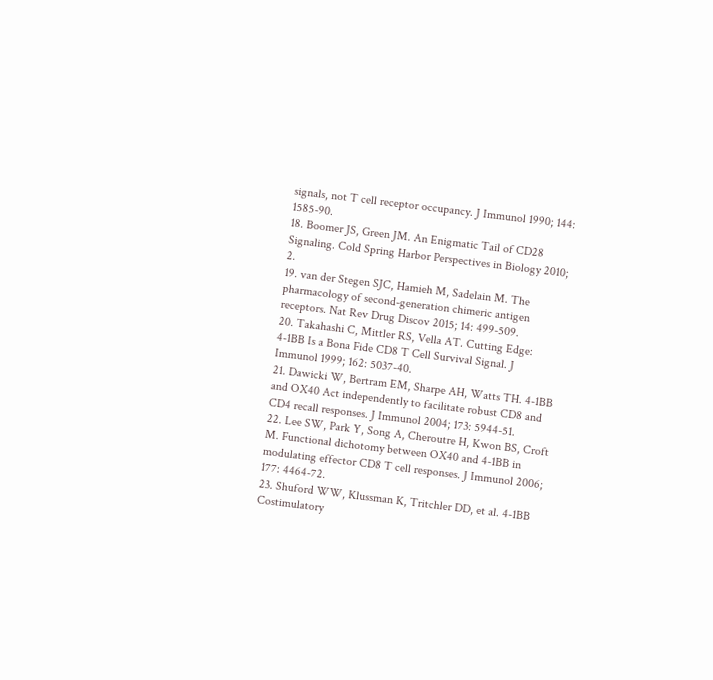signals, not T cell receptor occupancy. J Immunol 1990; 144: 1585-90.
18. Boomer JS, Green JM. An Enigmatic Tail of CD28 Signaling. Cold Spring Harbor Perspectives in Biology 2010; 2.
19. van der Stegen SJC, Hamieh M, Sadelain M. The pharmacology of second-generation chimeric antigen receptors. Nat Rev Drug Discov 2015; 14: 499-509.
20. Takahashi C, Mittler RS, Vella AT. Cutting Edge: 4-1BB Is a Bona Fide CD8 T Cell Survival Signal. J Immunol 1999; 162: 5037-40.
21. Dawicki W, Bertram EM, Sharpe AH, Watts TH. 4-1BB and OX40 Act independently to facilitate robust CD8 and CD4 recall responses. J Immunol 2004; 173: 5944-51.
22. Lee SW, Park Y, Song A, Cheroutre H, Kwon BS, Croft M. Functional dichotomy between OX40 and 4-1BB in modulating effector CD8 T cell responses. J Immunol 2006; 177: 4464-72.
23. Shuford WW, Klussman K, Tritchler DD, et al. 4-1BB Costimulatory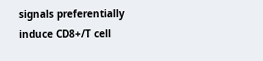signals preferentially induce CD8+/T cell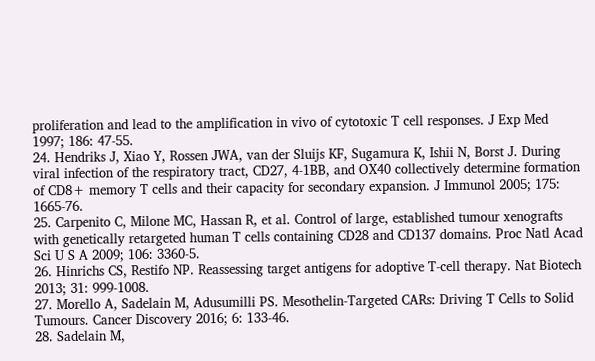proliferation and lead to the amplification in vivo of cytotoxic T cell responses. J Exp Med 1997; 186: 47-55.
24. Hendriks J, Xiao Y, Rossen JWA, van der Sluijs KF, Sugamura K, Ishii N, Borst J. During viral infection of the respiratory tract, CD27, 4-1BB, and OX40 collectively determine formation of CD8+ memory T cells and their capacity for secondary expansion. J Immunol 2005; 175: 1665-76.
25. Carpenito C, Milone MC, Hassan R, et al. Control of large, established tumour xenografts with genetically retargeted human T cells containing CD28 and CD137 domains. Proc Natl Acad Sci U S A 2009; 106: 3360-5.
26. Hinrichs CS, Restifo NP. Reassessing target antigens for adoptive T-cell therapy. Nat Biotech 2013; 31: 999-1008.
27. Morello A, Sadelain M, Adusumilli PS. Mesothelin-Targeted CARs: Driving T Cells to Solid Tumours. Cancer Discovery 2016; 6: 133-46.
28. Sadelain M,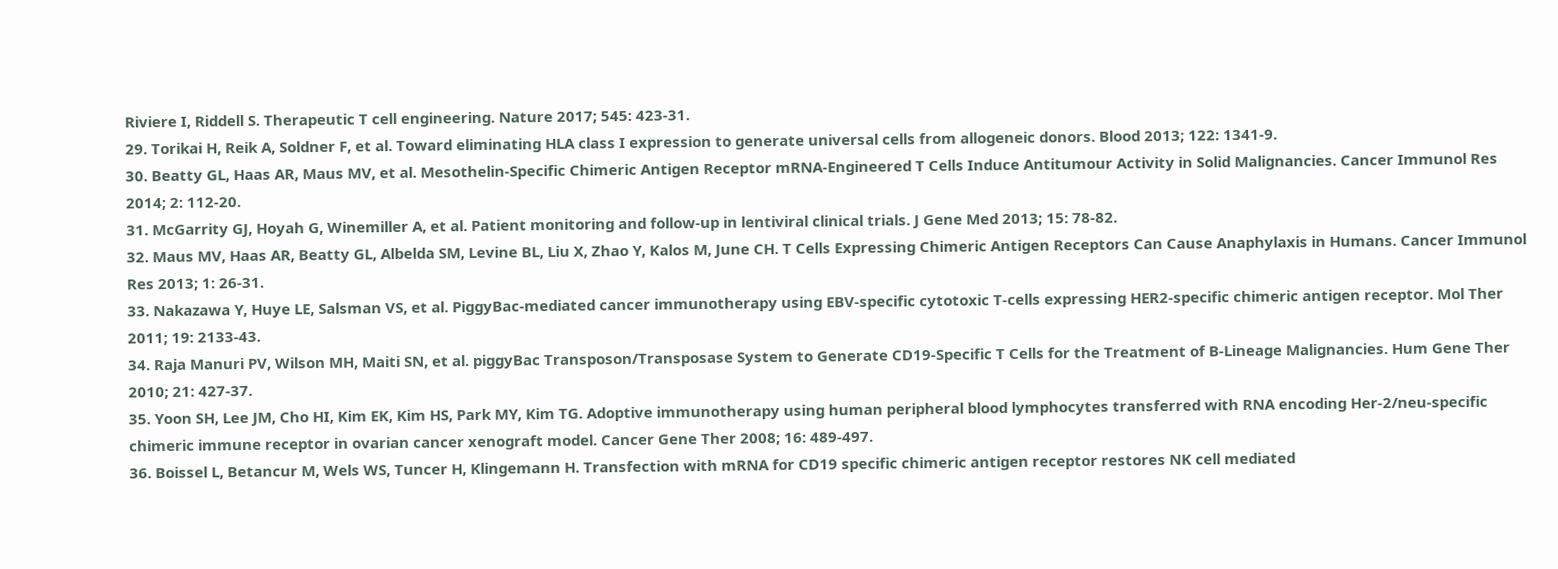Riviere I, Riddell S. Therapeutic T cell engineering. Nature 2017; 545: 423-31.
29. Torikai H, Reik A, Soldner F, et al. Toward eliminating HLA class I expression to generate universal cells from allogeneic donors. Blood 2013; 122: 1341-9.
30. Beatty GL, Haas AR, Maus MV, et al. Mesothelin-Specific Chimeric Antigen Receptor mRNA-Engineered T Cells Induce Antitumour Activity in Solid Malignancies. Cancer Immunol Res 2014; 2: 112-20.
31. McGarrity GJ, Hoyah G, Winemiller A, et al. Patient monitoring and follow-up in lentiviral clinical trials. J Gene Med 2013; 15: 78-82.
32. Maus MV, Haas AR, Beatty GL, Albelda SM, Levine BL, Liu X, Zhao Y, Kalos M, June CH. T Cells Expressing Chimeric Antigen Receptors Can Cause Anaphylaxis in Humans. Cancer Immunol Res 2013; 1: 26-31.
33. Nakazawa Y, Huye LE, Salsman VS, et al. PiggyBac-mediated cancer immunotherapy using EBV-specific cytotoxic T-cells expressing HER2-specific chimeric antigen receptor. Mol Ther 2011; 19: 2133-43.
34. Raja Manuri PV, Wilson MH, Maiti SN, et al. piggyBac Transposon/Transposase System to Generate CD19-Specific T Cells for the Treatment of B-Lineage Malignancies. Hum Gene Ther 2010; 21: 427-37.
35. Yoon SH, Lee JM, Cho HI, Kim EK, Kim HS, Park MY, Kim TG. Adoptive immunotherapy using human peripheral blood lymphocytes transferred with RNA encoding Her-2/neu-specific chimeric immune receptor in ovarian cancer xenograft model. Cancer Gene Ther 2008; 16: 489-497.
36. Boissel L, Betancur M, Wels WS, Tuncer H, Klingemann H. Transfection with mRNA for CD19 specific chimeric antigen receptor restores NK cell mediated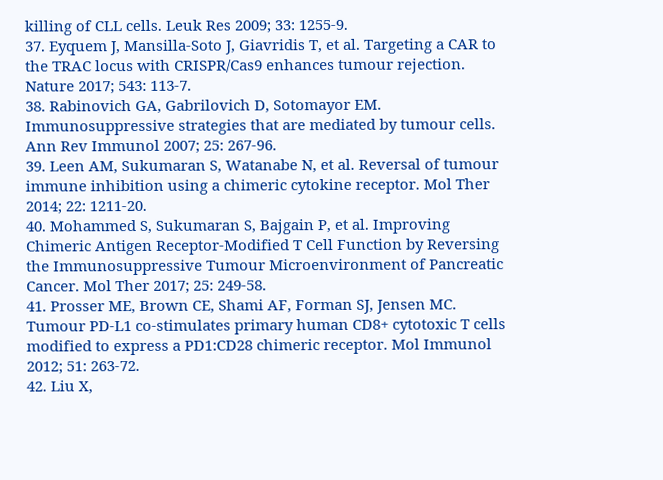killing of CLL cells. Leuk Res 2009; 33: 1255-9.
37. Eyquem J, Mansilla-Soto J, Giavridis T, et al. Targeting a CAR to the TRAC locus with CRISPR/Cas9 enhances tumour rejection. Nature 2017; 543: 113-7.
38. Rabinovich GA, Gabrilovich D, Sotomayor EM. Immunosuppressive strategies that are mediated by tumour cells. Ann Rev Immunol 2007; 25: 267-96.
39. Leen AM, Sukumaran S, Watanabe N, et al. Reversal of tumour immune inhibition using a chimeric cytokine receptor. Mol Ther 2014; 22: 1211-20.
40. Mohammed S, Sukumaran S, Bajgain P, et al. Improving Chimeric Antigen Receptor-Modified T Cell Function by Reversing the Immunosuppressive Tumour Microenvironment of Pancreatic Cancer. Mol Ther 2017; 25: 249-58.
41. Prosser ME, Brown CE, Shami AF, Forman SJ, Jensen MC. Tumour PD-L1 co-stimulates primary human CD8+ cytotoxic T cells modified to express a PD1:CD28 chimeric receptor. Mol Immunol 2012; 51: 263-72.
42. Liu X,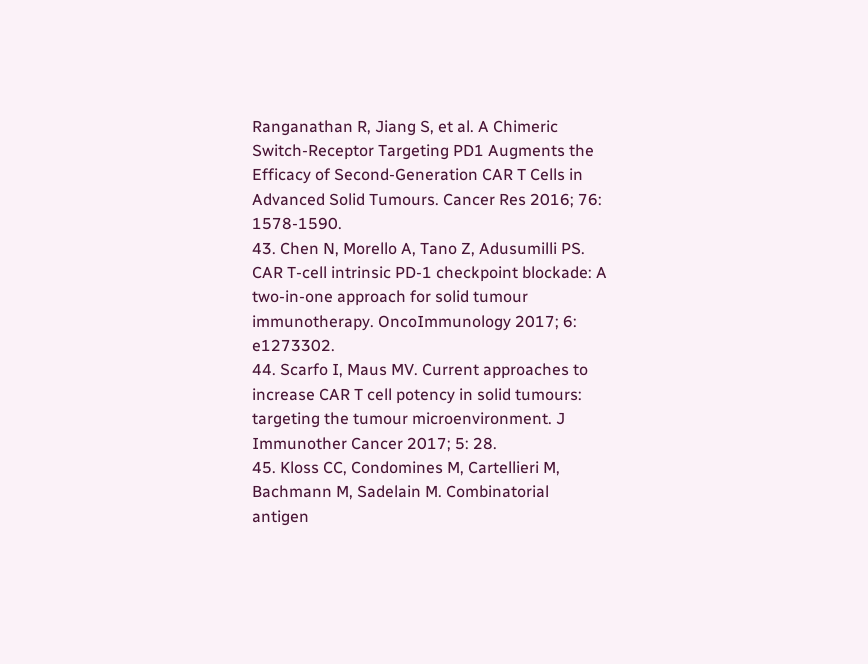Ranganathan R, Jiang S, et al. A Chimeric Switch-Receptor Targeting PD1 Augments the Efficacy of Second-Generation CAR T Cells in Advanced Solid Tumours. Cancer Res 2016; 76: 1578-1590.
43. Chen N, Morello A, Tano Z, Adusumilli PS. CAR T-cell intrinsic PD-1 checkpoint blockade: A two-in-one approach for solid tumour immunotherapy. OncoImmunology 2017; 6: e1273302.
44. Scarfo I, Maus MV. Current approaches to increase CAR T cell potency in solid tumours: targeting the tumour microenvironment. J Immunother Cancer 2017; 5: 28.
45. Kloss CC, Condomines M, Cartellieri M, Bachmann M, Sadelain M. Combinatorial antigen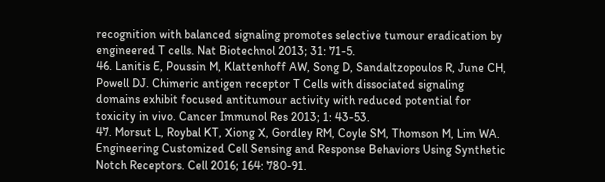recognition with balanced signaling promotes selective tumour eradication by engineered T cells. Nat Biotechnol 2013; 31: 71-5.
46. Lanitis E, Poussin M, Klattenhoff AW, Song D, Sandaltzopoulos R, June CH, Powell DJ. Chimeric antigen receptor T Cells with dissociated signaling domains exhibit focused antitumour activity with reduced potential for toxicity in vivo. Cancer Immunol Res 2013; 1: 43-53.
47. Morsut L, Roybal KT, Xiong X, Gordley RM, Coyle SM, Thomson M, Lim WA. Engineering Customized Cell Sensing and Response Behaviors Using Synthetic Notch Receptors. Cell 2016; 164: 780-91.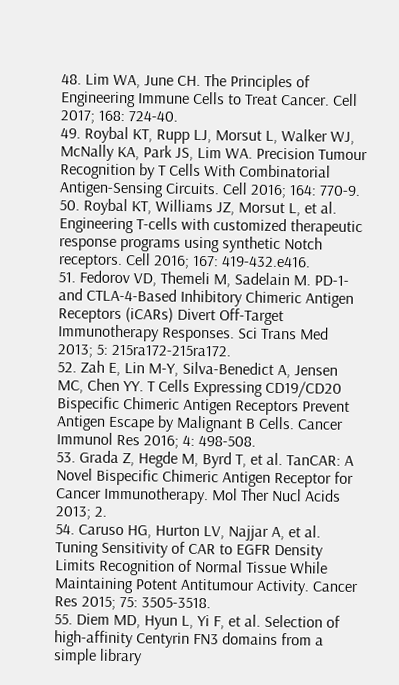48. Lim WA, June CH. The Principles of Engineering Immune Cells to Treat Cancer. Cell 2017; 168: 724-40.
49. Roybal KT, Rupp LJ, Morsut L, Walker WJ, McNally KA, Park JS, Lim WA. Precision Tumour Recognition by T Cells With Combinatorial Antigen-Sensing Circuits. Cell 2016; 164: 770-9.
50. Roybal KT, Williams JZ, Morsut L, et al. Engineering T-cells with customized therapeutic response programs using synthetic Notch receptors. Cell 2016; 167: 419-432.e416.
51. Fedorov VD, Themeli M, Sadelain M. PD-1- and CTLA-4-Based Inhibitory Chimeric Antigen Receptors (iCARs) Divert Off-Target Immunotherapy Responses. Sci Trans Med 2013; 5: 215ra172-215ra172.
52. Zah E, Lin M-Y, Silva-Benedict A, Jensen MC, Chen YY. T Cells Expressing CD19/CD20 Bispecific Chimeric Antigen Receptors Prevent Antigen Escape by Malignant B Cells. Cancer Immunol Res 2016; 4: 498-508.
53. Grada Z, Hegde M, Byrd T, et al. TanCAR: A Novel Bispecific Chimeric Antigen Receptor for Cancer Immunotherapy. Mol Ther Nucl Acids 2013; 2.
54. Caruso HG, Hurton LV, Najjar A, et al. Tuning Sensitivity of CAR to EGFR Density Limits Recognition of Normal Tissue While Maintaining Potent Antitumour Activity. Cancer Res 2015; 75: 3505-3518.
55. Diem MD, Hyun L, Yi F, et al. Selection of high-affinity Centyrin FN3 domains from a simple library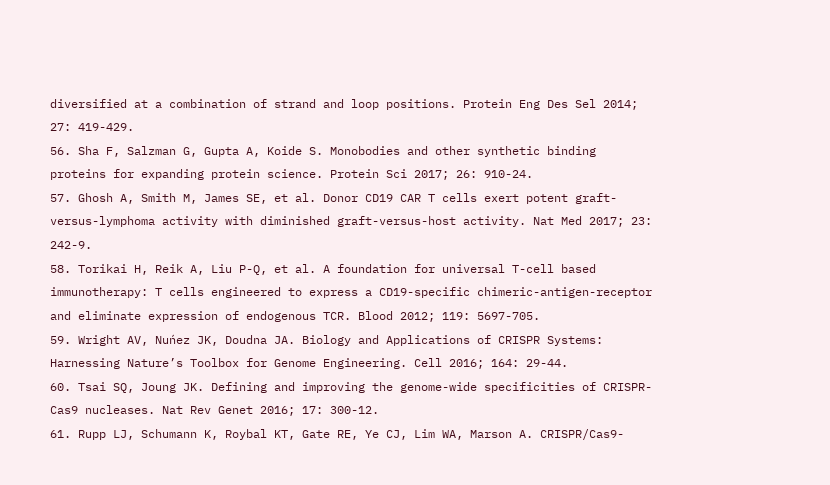diversified at a combination of strand and loop positions. Protein Eng Des Sel 2014; 27: 419-429.
56. Sha F, Salzman G, Gupta A, Koide S. Monobodies and other synthetic binding proteins for expanding protein science. Protein Sci 2017; 26: 910-24.
57. Ghosh A, Smith M, James SE, et al. Donor CD19 CAR T cells exert potent graft-versus-lymphoma activity with diminished graft-versus-host activity. Nat Med 2017; 23: 242-9.
58. Torikai H, Reik A, Liu P-Q, et al. A foundation for universal T-cell based immunotherapy: T cells engineered to express a CD19-specific chimeric-antigen-receptor and eliminate expression of endogenous TCR. Blood 2012; 119: 5697-705.
59. Wright AV, Nuńez JK, Doudna JA. Biology and Applications of CRISPR Systems: Harnessing Nature’s Toolbox for Genome Engineering. Cell 2016; 164: 29-44.
60. Tsai SQ, Joung JK. Defining and improving the genome-wide specificities of CRISPR-Cas9 nucleases. Nat Rev Genet 2016; 17: 300-12.
61. Rupp LJ, Schumann K, Roybal KT, Gate RE, Ye CJ, Lim WA, Marson A. CRISPR/Cas9-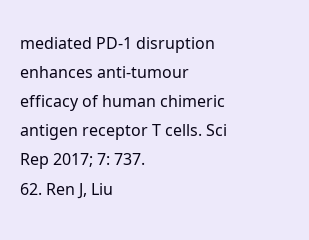mediated PD-1 disruption enhances anti-tumour efficacy of human chimeric antigen receptor T cells. Sci Rep 2017; 7: 737.
62. Ren J, Liu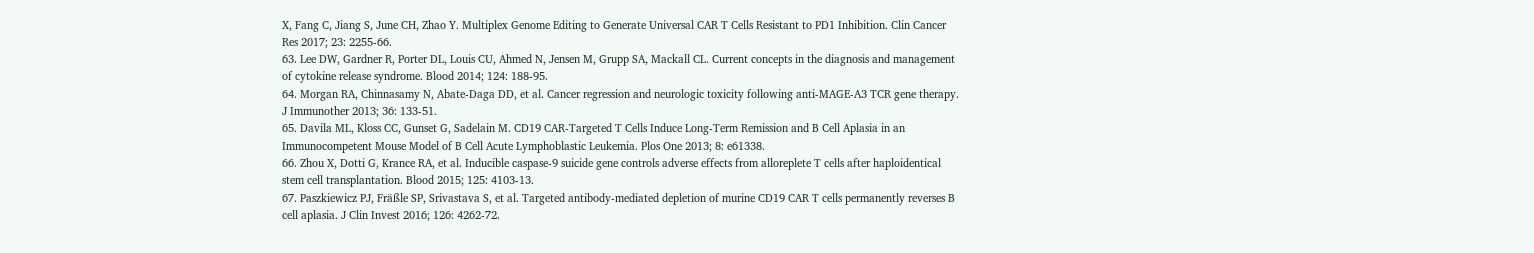X, Fang C, Jiang S, June CH, Zhao Y. Multiplex Genome Editing to Generate Universal CAR T Cells Resistant to PD1 Inhibition. Clin Cancer Res 2017; 23: 2255-66.
63. Lee DW, Gardner R, Porter DL, Louis CU, Ahmed N, Jensen M, Grupp SA, Mackall CL. Current concepts in the diagnosis and management of cytokine release syndrome. Blood 2014; 124: 188-95.
64. Morgan RA, Chinnasamy N, Abate-Daga DD, et al. Cancer regression and neurologic toxicity following anti-MAGE-A3 TCR gene therapy. J Immunother 2013; 36: 133-51.
65. Davila ML, Kloss CC, Gunset G, Sadelain M. CD19 CAR-Targeted T Cells Induce Long-Term Remission and B Cell Aplasia in an Immunocompetent Mouse Model of B Cell Acute Lymphoblastic Leukemia. Plos One 2013; 8: e61338.
66. Zhou X, Dotti G, Krance RA, et al. Inducible caspase-9 suicide gene controls adverse effects from alloreplete T cells after haploidentical stem cell transplantation. Blood 2015; 125: 4103-13.
67. Paszkiewicz PJ, Fräßle SP, Srivastava S, et al. Targeted antibody-mediated depletion of murine CD19 CAR T cells permanently reverses B cell aplasia. J Clin Invest 2016; 126: 4262-72.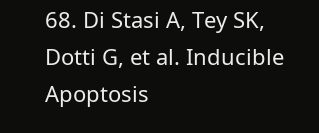68. Di Stasi A, Tey SK, Dotti G, et al. Inducible Apoptosis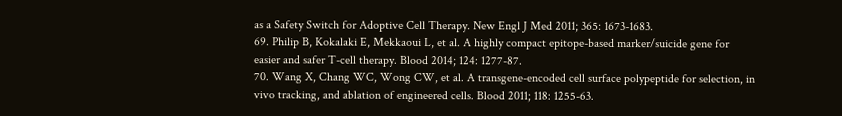as a Safety Switch for Adoptive Cell Therapy. New Engl J Med 2011; 365: 1673-1683.
69. Philip B, Kokalaki E, Mekkaoui L, et al. A highly compact epitope-based marker/suicide gene for easier and safer T-cell therapy. Blood 2014; 124: 1277-87.
70. Wang X, Chang WC, Wong CW, et al. A transgene-encoded cell surface polypeptide for selection, in vivo tracking, and ablation of engineered cells. Blood 2011; 118: 1255-63.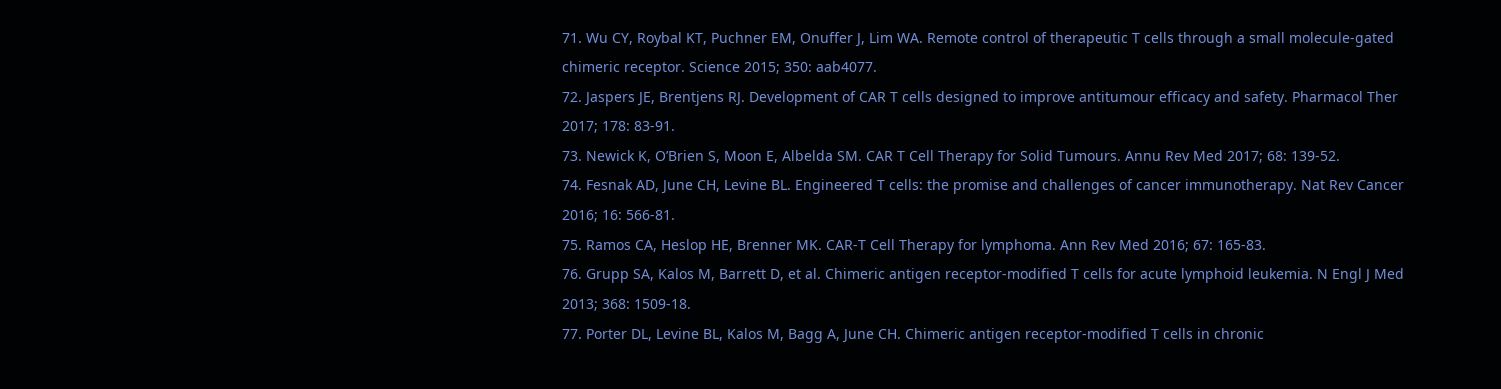71. Wu CY, Roybal KT, Puchner EM, Onuffer J, Lim WA. Remote control of therapeutic T cells through a small molecule-gated chimeric receptor. Science 2015; 350: aab4077.
72. Jaspers JE, Brentjens RJ. Development of CAR T cells designed to improve antitumour efficacy and safety. Pharmacol Ther 2017; 178: 83-91.
73. Newick K, O’Brien S, Moon E, Albelda SM. CAR T Cell Therapy for Solid Tumours. Annu Rev Med 2017; 68: 139-52.
74. Fesnak AD, June CH, Levine BL. Engineered T cells: the promise and challenges of cancer immunotherapy. Nat Rev Cancer 2016; 16: 566-81.
75. Ramos CA, Heslop HE, Brenner MK. CAR-T Cell Therapy for lymphoma. Ann Rev Med 2016; 67: 165-83.
76. Grupp SA, Kalos M, Barrett D, et al. Chimeric antigen receptor-modified T cells for acute lymphoid leukemia. N Engl J Med 2013; 368: 1509-18.
77. Porter DL, Levine BL, Kalos M, Bagg A, June CH. Chimeric antigen receptor-modified T cells in chronic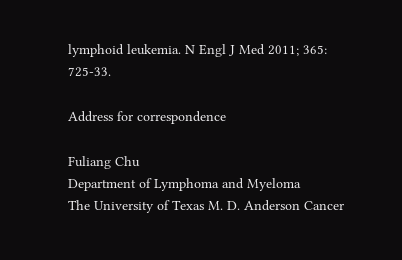lymphoid leukemia. N Engl J Med 2011; 365: 725-33.

Address for correspondence

Fuliang Chu
Department of Lymphoma and Myeloma
The University of Texas M. D. Anderson Cancer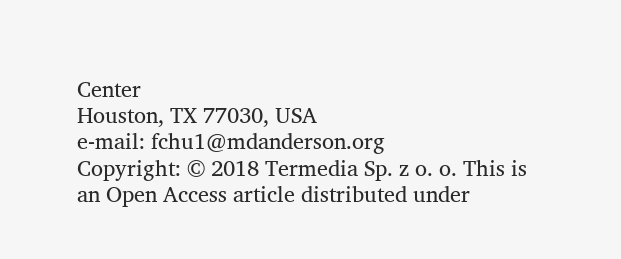Center
Houston, TX 77030, USA
e-mail: fchu1@mdanderson.org
Copyright: © 2018 Termedia Sp. z o. o. This is an Open Access article distributed under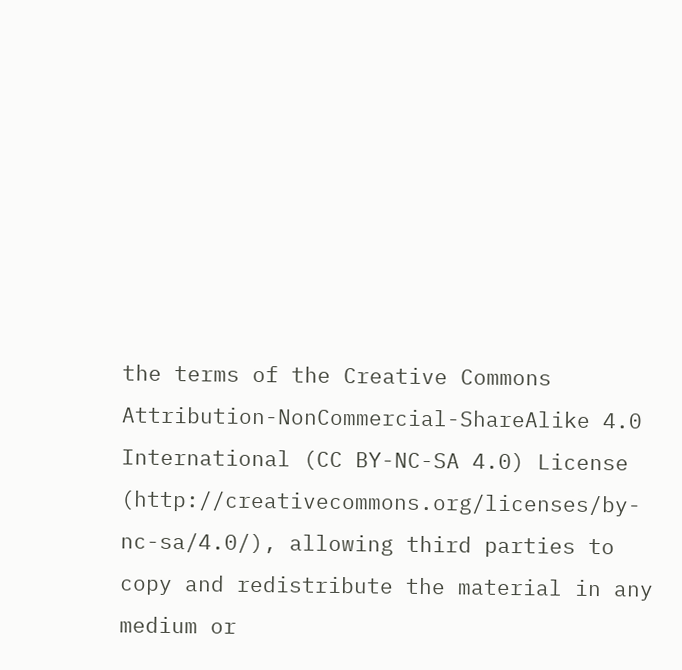the terms of the Creative Commons Attribution-NonCommercial-ShareAlike 4.0 International (CC BY-NC-SA 4.0) License (http://creativecommons.org/licenses/by-nc-sa/4.0/), allowing third parties to copy and redistribute the material in any medium or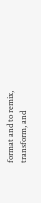format and to remix, transform, and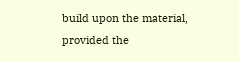build upon the material, provided the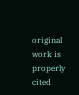original work is properly cited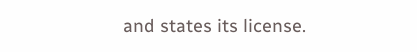and states its license.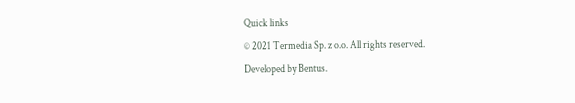Quick links
© 2021 Termedia Sp. z o.o. All rights reserved.
Developed by Bentus.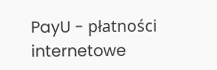PayU - płatności internetowe